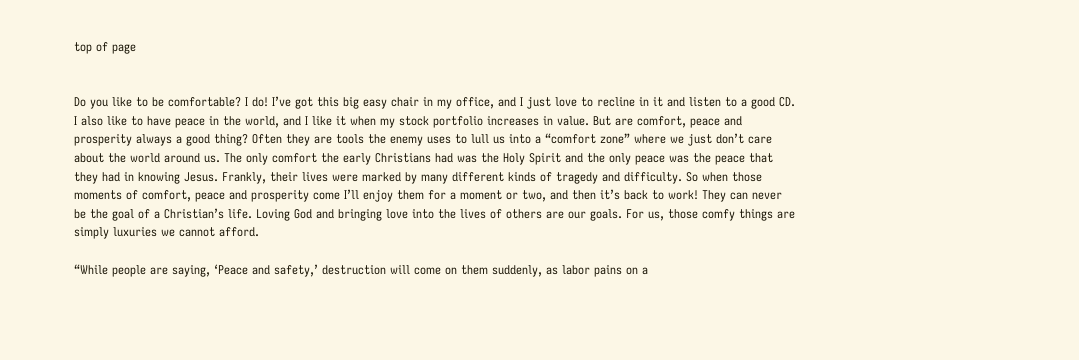top of page


Do you like to be comfortable? I do! I’ve got this big easy chair in my office, and I just love to recline in it and listen to a good CD. I also like to have peace in the world, and I like it when my stock portfolio increases in value. But are comfort, peace and prosperity always a good thing? Often they are tools the enemy uses to lull us into a “comfort zone” where we just don’t care about the world around us. The only comfort the early Christians had was the Holy Spirit and the only peace was the peace that they had in knowing Jesus. Frankly, their lives were marked by many different kinds of tragedy and difficulty. So when those moments of comfort, peace and prosperity come I’ll enjoy them for a moment or two, and then it’s back to work! They can never be the goal of a Christian’s life. Loving God and bringing love into the lives of others are our goals. For us, those comfy things are simply luxuries we cannot afford.

“While people are saying, ‘Peace and safety,’ destruction will come on them suddenly, as labor pains on a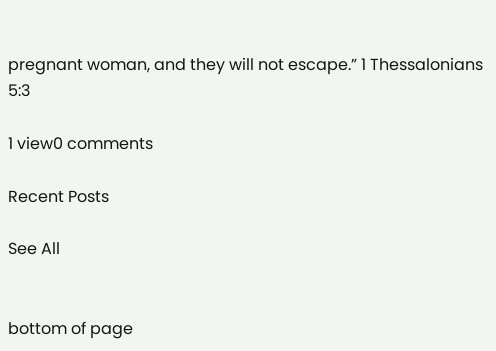pregnant woman, and they will not escape.” 1 Thessalonians 5:3

1 view0 comments

Recent Posts

See All


bottom of page